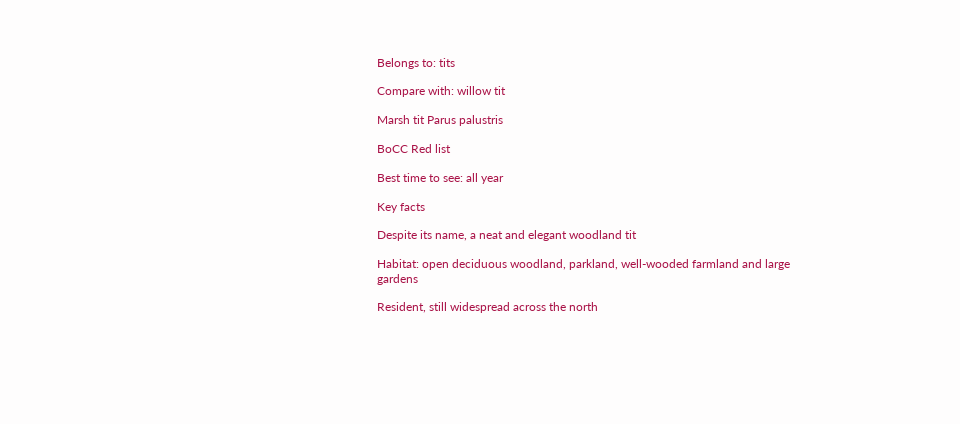Belongs to: tits

Compare with: willow tit

Marsh tit Parus palustris

BoCC Red list

Best time to see: all year

Key facts

Despite its name, a neat and elegant woodland tit

Habitat: open deciduous woodland, parkland, well-wooded farmland and large gardens

Resident, still widespread across the north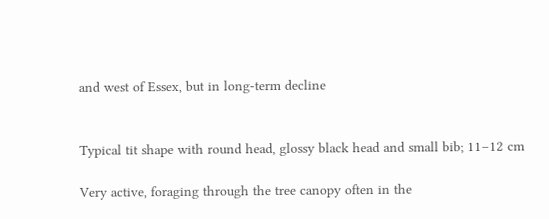and west of Essex, but in long-term decline


Typical tit shape with round head, glossy black head and small bib; 11–12 cm

Very active, foraging through the tree canopy often in the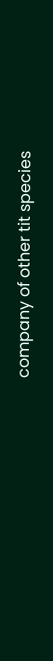company of other tit species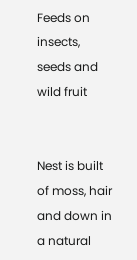Feeds on insects, seeds and wild fruit


Nest is built of moss, hair and down in a natural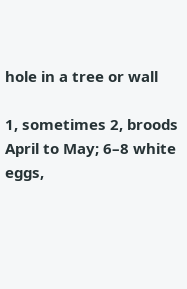hole in a tree or wall

1, sometimes 2, broods April to May; 6–8 white eggs,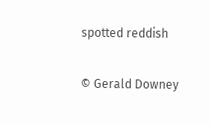spotted reddish

© Gerald Downey